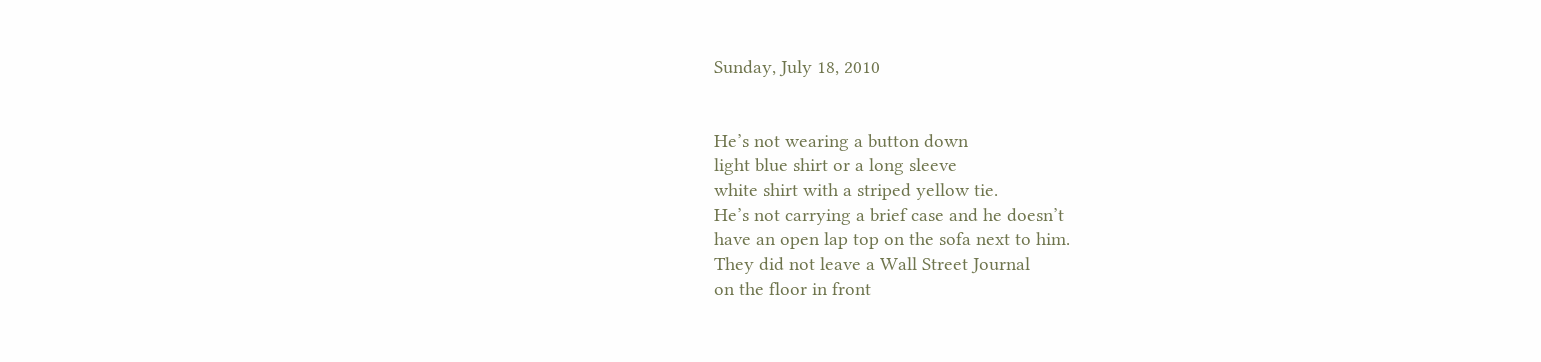Sunday, July 18, 2010


He’s not wearing a button down
light blue shirt or a long sleeve
white shirt with a striped yellow tie.
He’s not carrying a brief case and he doesn’t
have an open lap top on the sofa next to him.
They did not leave a Wall Street Journal
on the floor in front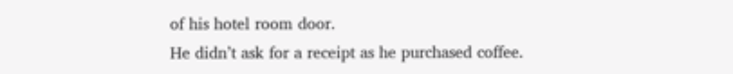of his hotel room door.
He didn’t ask for a receipt as he purchased coffee.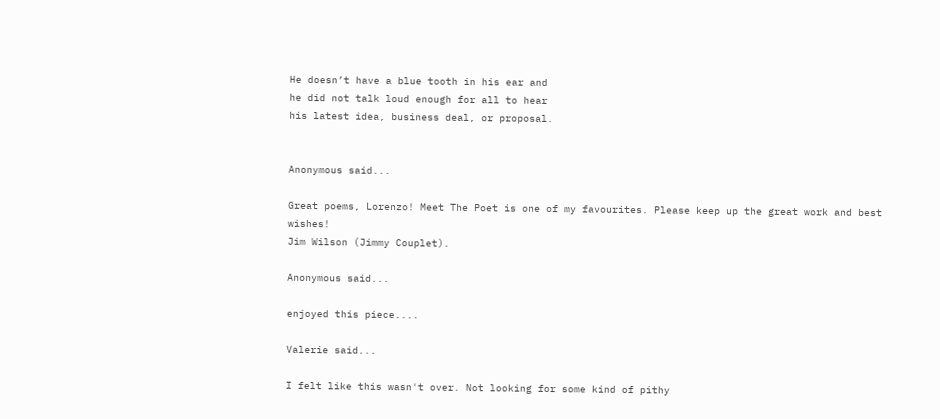He doesn’t have a blue tooth in his ear and
he did not talk loud enough for all to hear
his latest idea, business deal, or proposal.


Anonymous said...

Great poems, Lorenzo! Meet The Poet is one of my favourites. Please keep up the great work and best wishes!
Jim Wilson (Jimmy Couplet).

Anonymous said...

enjoyed this piece....

Valerie said...

I felt like this wasn't over. Not looking for some kind of pithy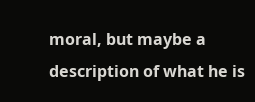moral, but maybe a description of what he is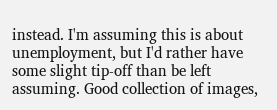instead. I'm assuming this is about unemployment, but I'd rather have some slight tip-off than be left assuming. Good collection of images,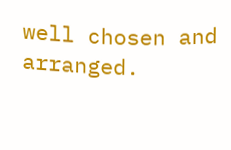well chosen and arranged.